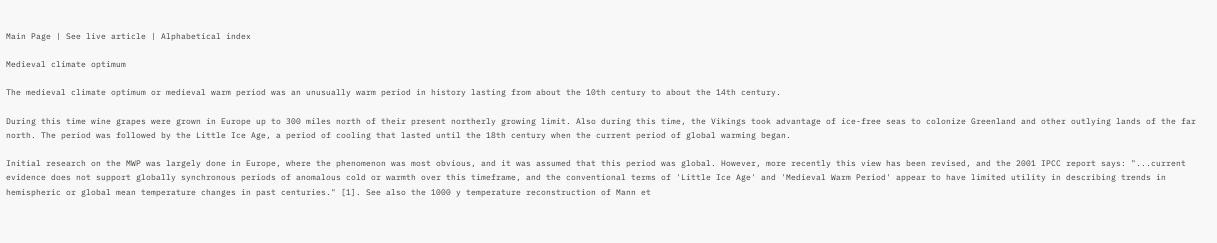Main Page | See live article | Alphabetical index

Medieval climate optimum

The medieval climate optimum or medieval warm period was an unusually warm period in history lasting from about the 10th century to about the 14th century.

During this time wine grapes were grown in Europe up to 300 miles north of their present northerly growing limit. Also during this time, the Vikings took advantage of ice-free seas to colonize Greenland and other outlying lands of the far north. The period was followed by the Little Ice Age, a period of cooling that lasted until the 18th century when the current period of global warming began.

Initial research on the MWP was largely done in Europe, where the phenomenon was most obvious, and it was assumed that this period was global. However, more recently this view has been revised, and the 2001 IPCC report says: "...current evidence does not support globally synchronous periods of anomalous cold or warmth over this timeframe, and the conventional terms of 'Little Ice Age' and 'Medieval Warm Period' appear to have limited utility in describing trends in hemispheric or global mean temperature changes in past centuries." [1]. See also the 1000 y temperature reconstruction of Mann et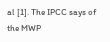al [1]. The IPCC says of the MWP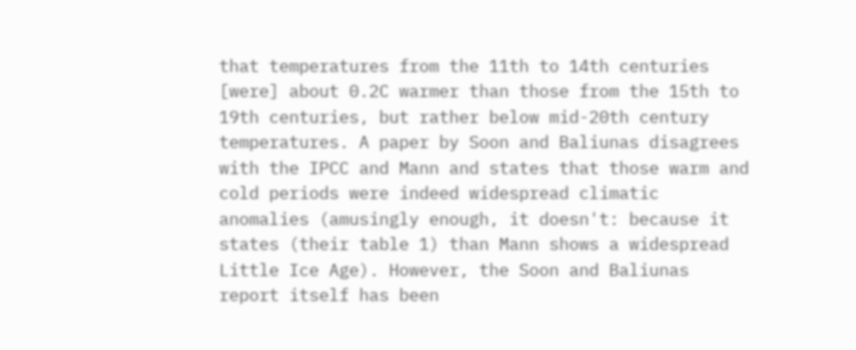that temperatures from the 11th to 14th centuries [were] about 0.2C warmer than those from the 15th to 19th centuries, but rather below mid-20th century temperatures. A paper by Soon and Baliunas disagrees with the IPCC and Mann and states that those warm and cold periods were indeed widespread climatic anomalies (amusingly enough, it doesn't: because it states (their table 1) than Mann shows a widespread Little Ice Age). However, the Soon and Baliunas report itself has been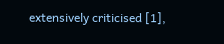extensively criticised [1],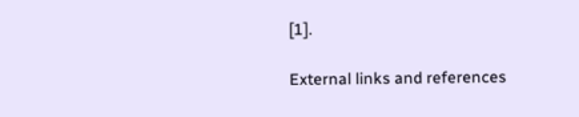[1].

External links and references